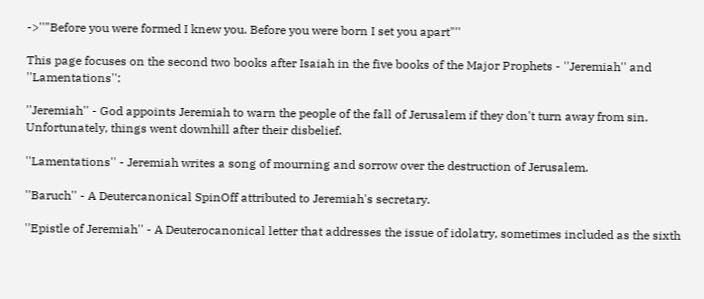->''"Before you were formed I knew you. Before you were born I set you apart"''

This page focuses on the second two books after Isaiah in the five books of the Major Prophets - ''Jeremiah'' and ''Lamentations'':

''Jeremiah'' - God appoints Jeremiah to warn the people of the fall of Jerusalem if they don't turn away from sin. Unfortunately, things went downhill after their disbelief.

''Lamentations'' - Jeremiah writes a song of mourning and sorrow over the destruction of Jerusalem.

''Baruch'' - A Deutercanonical SpinOff attributed to Jeremiah's secretary.

''Epistle of Jeremiah'' - A Deuterocanonical letter that addresses the issue of idolatry, sometimes included as the sixth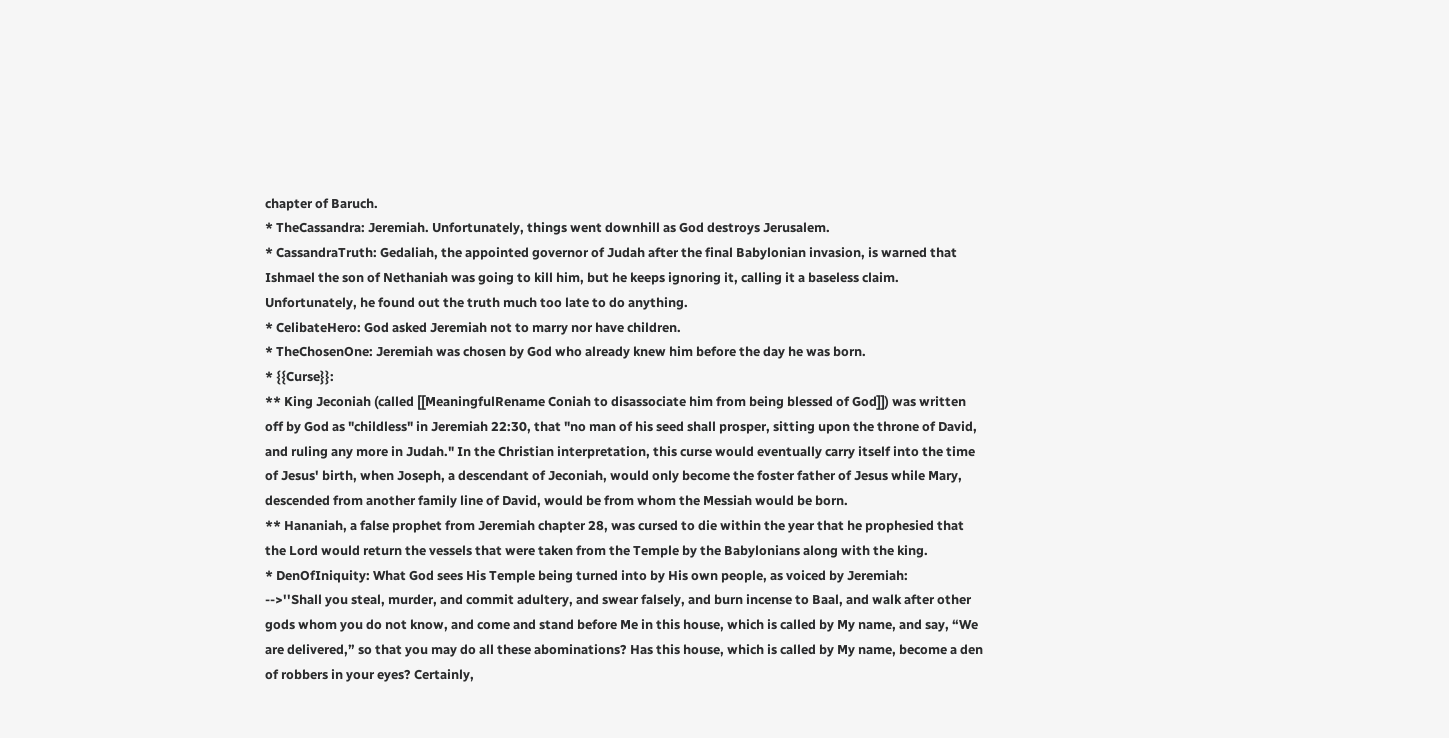chapter of Baruch.
* TheCassandra: Jeremiah. Unfortunately, things went downhill as God destroys Jerusalem.
* CassandraTruth: Gedaliah, the appointed governor of Judah after the final Babylonian invasion, is warned that Ishmael the son of Nethaniah was going to kill him, but he keeps ignoring it, calling it a baseless claim. Unfortunately, he found out the truth much too late to do anything.
* CelibateHero: God asked Jeremiah not to marry nor have children.
* TheChosenOne: Jeremiah was chosen by God who already knew him before the day he was born.
* {{Curse}}:
** King Jeconiah (called [[MeaningfulRename Coniah to disassociate him from being blessed of God]]) was written off by God as "childless" in Jeremiah 22:30, that "no man of his seed shall prosper, sitting upon the throne of David, and ruling any more in Judah." In the Christian interpretation, this curse would eventually carry itself into the time of Jesus' birth, when Joseph, a descendant of Jeconiah, would only become the foster father of Jesus while Mary, descended from another family line of David, would be from whom the Messiah would be born.
** Hananiah, a false prophet from Jeremiah chapter 28, was cursed to die within the year that he prophesied that the Lord would return the vessels that were taken from the Temple by the Babylonians along with the king.
* DenOfIniquity: What God sees His Temple being turned into by His own people, as voiced by Jeremiah:
-->''Shall you steal, murder, and commit adultery, and swear falsely, and burn incense to Baal, and walk after other gods whom you do not know, and come and stand before Me in this house, which is called by My name, and say, “We are delivered,” so that you may do all these abominations? Has this house, which is called by My name, become a den of robbers in your eyes? Certainly,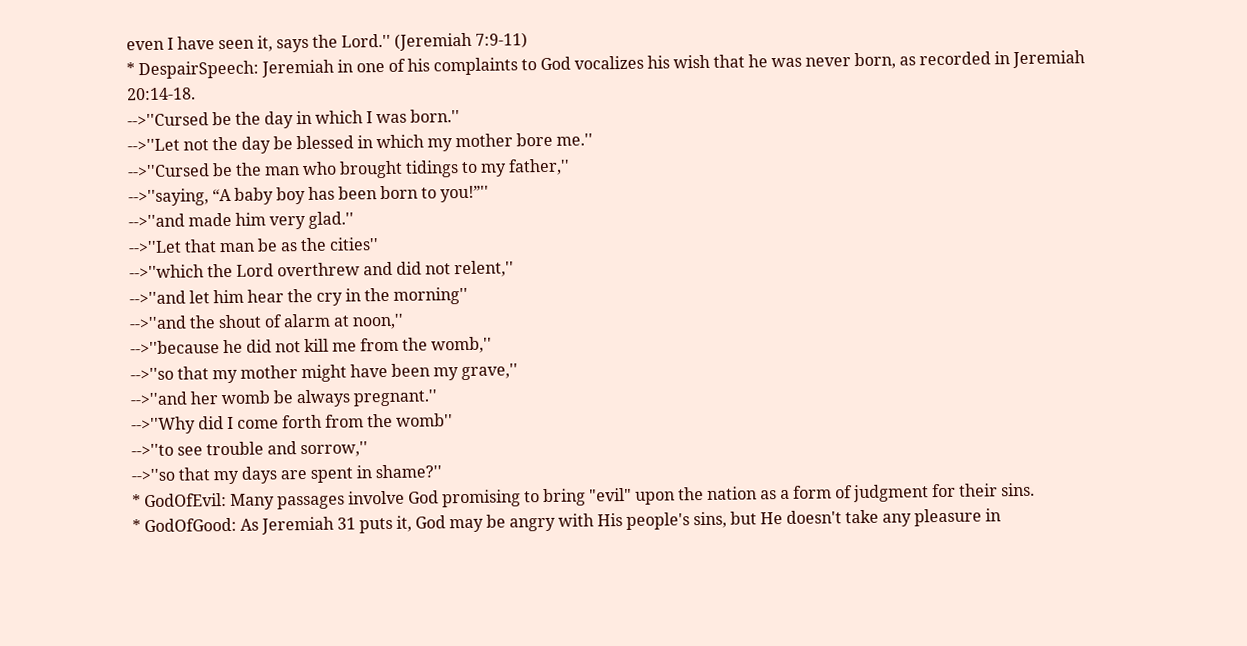even I have seen it, says the Lord.'' (Jeremiah 7:9-11)
* DespairSpeech: Jeremiah in one of his complaints to God vocalizes his wish that he was never born, as recorded in Jeremiah 20:14-18.
-->''Cursed be the day in which I was born.''
-->''Let not the day be blessed in which my mother bore me.''
-->''Cursed be the man who brought tidings to my father,''
-->''saying, “A baby boy has been born to you!”''
-->''and made him very glad.''
-->''Let that man be as the cities''
-->''which the Lord overthrew and did not relent,''
-->''and let him hear the cry in the morning''
-->''and the shout of alarm at noon,''
-->''because he did not kill me from the womb,''
-->''so that my mother might have been my grave,''
-->''and her womb be always pregnant.''
-->''Why did I come forth from the womb''
-->''to see trouble and sorrow,''
-->''so that my days are spent in shame?''
* GodOfEvil: Many passages involve God promising to bring "evil" upon the nation as a form of judgment for their sins.
* GodOfGood: As Jeremiah 31 puts it, God may be angry with His people's sins, but He doesn't take any pleasure in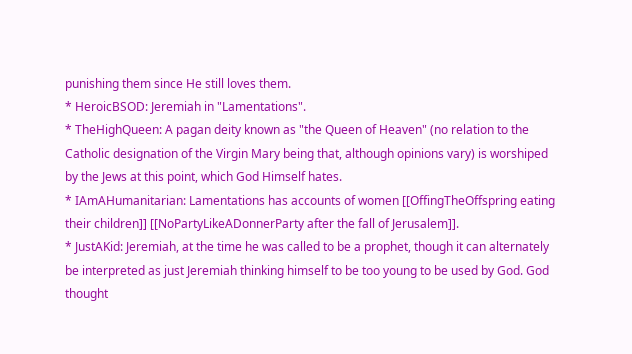punishing them since He still loves them.
* HeroicBSOD: Jeremiah in "Lamentations".
* TheHighQueen: A pagan deity known as "the Queen of Heaven" (no relation to the Catholic designation of the Virgin Mary being that, although opinions vary) is worshiped by the Jews at this point, which God Himself hates.
* IAmAHumanitarian: Lamentations has accounts of women [[OffingTheOffspring eating their children]] [[NoPartyLikeADonnerParty after the fall of Jerusalem]].
* JustAKid: Jeremiah, at the time he was called to be a prophet, though it can alternately be interpreted as just Jeremiah thinking himself to be too young to be used by God. God thought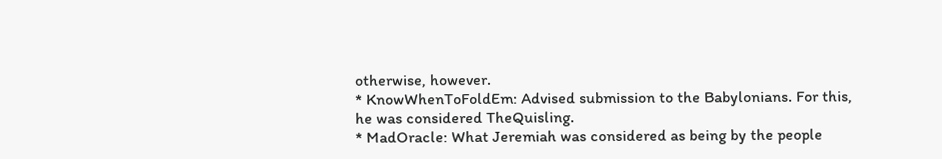otherwise, however.
* KnowWhenToFoldEm: Advised submission to the Babylonians. For this, he was considered TheQuisling.
* MadOracle: What Jeremiah was considered as being by the people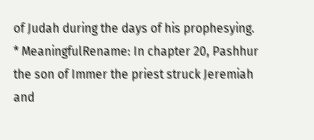of Judah during the days of his prophesying.
* MeaningfulRename: In chapter 20, Pashhur the son of Immer the priest struck Jeremiah and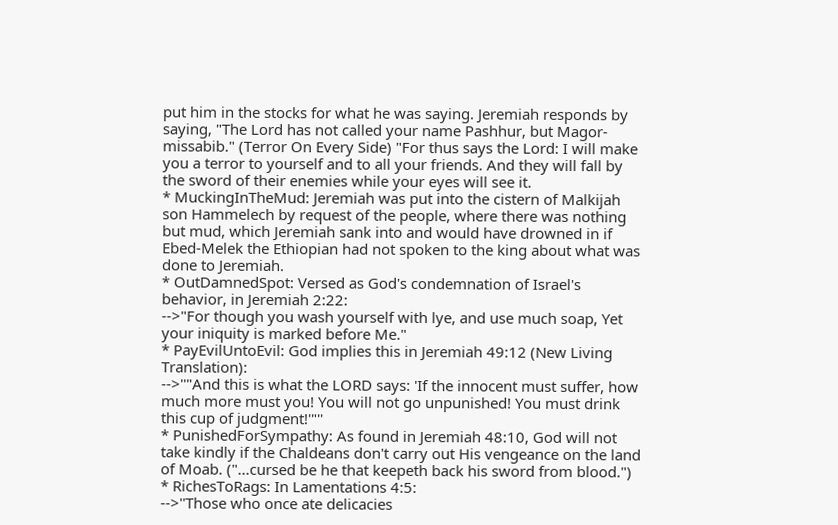put him in the stocks for what he was saying. Jeremiah responds by saying, "The Lord has not called your name Pashhur, but Magor-missabib." (Terror On Every Side) "For thus says the Lord: I will make you a terror to yourself and to all your friends. And they will fall by the sword of their enemies while your eyes will see it.
* MuckingInTheMud: Jeremiah was put into the cistern of Malkijah son Hammelech by request of the people, where there was nothing but mud, which Jeremiah sank into and would have drowned in if Ebed-Melek the Ethiopian had not spoken to the king about what was done to Jeremiah.
* OutDamnedSpot: Versed as God's condemnation of Israel's behavior, in Jeremiah 2:22:
-->"For though you wash yourself with lye, and use much soap, Yet your iniquity is marked before Me."
* PayEvilUntoEvil: God implies this in Jeremiah 49:12 (New Living Translation):
-->''"And this is what the LORD says: 'If the innocent must suffer, how much more must you! You will not go unpunished! You must drink this cup of judgment!'"''
* PunishedForSympathy: As found in Jeremiah 48:10, God will not take kindly if the Chaldeans don't carry out His vengeance on the land of Moab. ("...cursed be he that keepeth back his sword from blood.")
* RichesToRags: In Lamentations 4:5:
-->''Those who once ate delicacies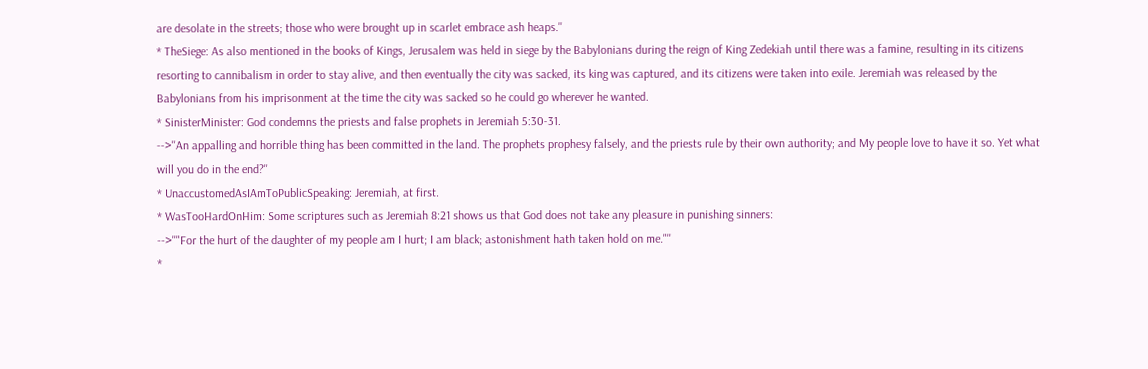are desolate in the streets; those who were brought up in scarlet embrace ash heaps.''
* TheSiege: As also mentioned in the books of Kings, Jerusalem was held in siege by the Babylonians during the reign of King Zedekiah until there was a famine, resulting in its citizens resorting to cannibalism in order to stay alive, and then eventually the city was sacked, its king was captured, and its citizens were taken into exile. Jeremiah was released by the Babylonians from his imprisonment at the time the city was sacked so he could go wherever he wanted.
* SinisterMinister: God condemns the priests and false prophets in Jeremiah 5:30-31.
-->''An appalling and horrible thing has been committed in the land. The prophets prophesy falsely, and the priests rule by their own authority; and My people love to have it so. Yet what will you do in the end?''
* UnaccustomedAsIAmToPublicSpeaking: Jeremiah, at first.
* WasTooHardOnHim: Some scriptures such as Jeremiah 8:21 shows us that God does not take any pleasure in punishing sinners:
-->''"For the hurt of the daughter of my people am I hurt; I am black; astonishment hath taken hold on me."''
*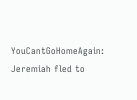YouCantGoHomeAgain: Jeremiah fled to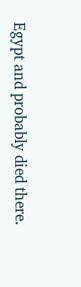Egypt and probably died there.